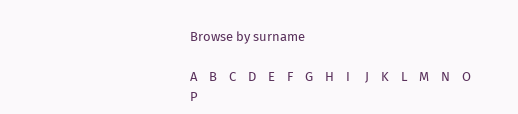Browse by surname

A    B    C    D    E    F    G    H    I     J    K    L    M    N    O    P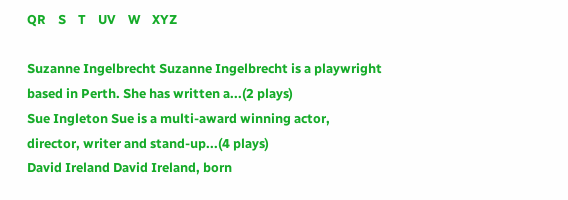QR    S    T    UV    W    XYZ

Suzanne Ingelbrecht Suzanne Ingelbrecht is a playwright based in Perth. She has written a...(2 plays)
Sue Ingleton Sue is a multi-award winning actor, director, writer and stand-up...(4 plays)
David Ireland David Ireland, born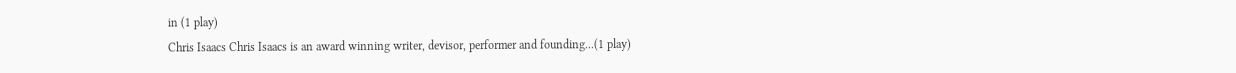in (1 play)
Chris Isaacs Chris Isaacs is an award winning writer, devisor, performer and founding...(1 play)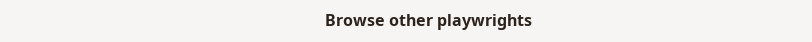Browse other playwrights